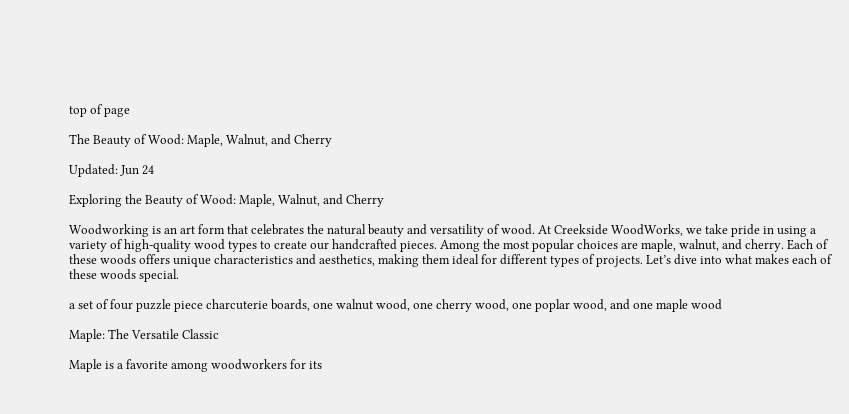top of page

The Beauty of Wood: Maple, Walnut, and Cherry

Updated: Jun 24

Exploring the Beauty of Wood: Maple, Walnut, and Cherry

Woodworking is an art form that celebrates the natural beauty and versatility of wood. At Creekside WoodWorks, we take pride in using a variety of high-quality wood types to create our handcrafted pieces. Among the most popular choices are maple, walnut, and cherry. Each of these woods offers unique characteristics and aesthetics, making them ideal for different types of projects. Let’s dive into what makes each of these woods special.

a set of four puzzle piece charcuterie boards, one walnut wood, one cherry wood, one poplar wood, and one maple wood

Maple: The Versatile Classic

Maple is a favorite among woodworkers for its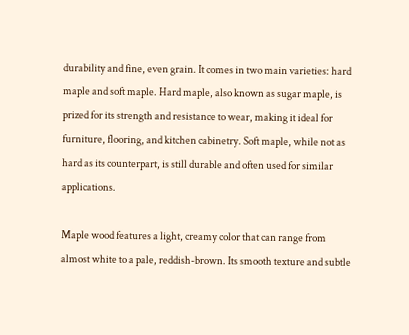durability and fine, even grain. It comes in two main varieties: hard maple and soft maple. Hard maple, also known as sugar maple, is prized for its strength and resistance to wear, making it ideal for furniture, flooring, and kitchen cabinetry. Soft maple, while not as hard as its counterpart, is still durable and often used for similar applications.

Maple wood features a light, creamy color that can range from almost white to a pale, reddish-brown. Its smooth texture and subtle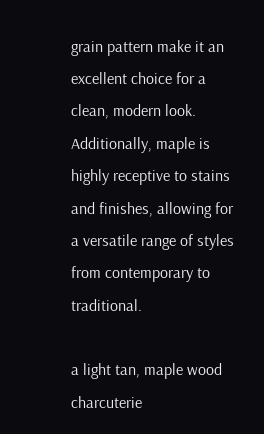grain pattern make it an excellent choice for a clean, modern look. Additionally, maple is highly receptive to stains and finishes, allowing for a versatile range of styles from contemporary to traditional.

a light tan, maple wood charcuterie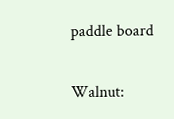paddle board

Walnut: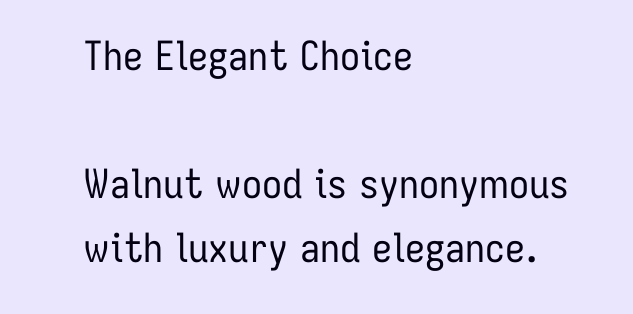The Elegant Choice

Walnut wood is synonymous with luxury and elegance.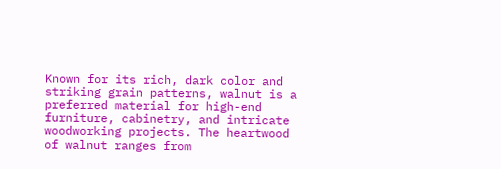Known for its rich, dark color and striking grain patterns, walnut is a preferred material for high-end furniture, cabinetry, and intricate woodworking projects. The heartwood of walnut ranges from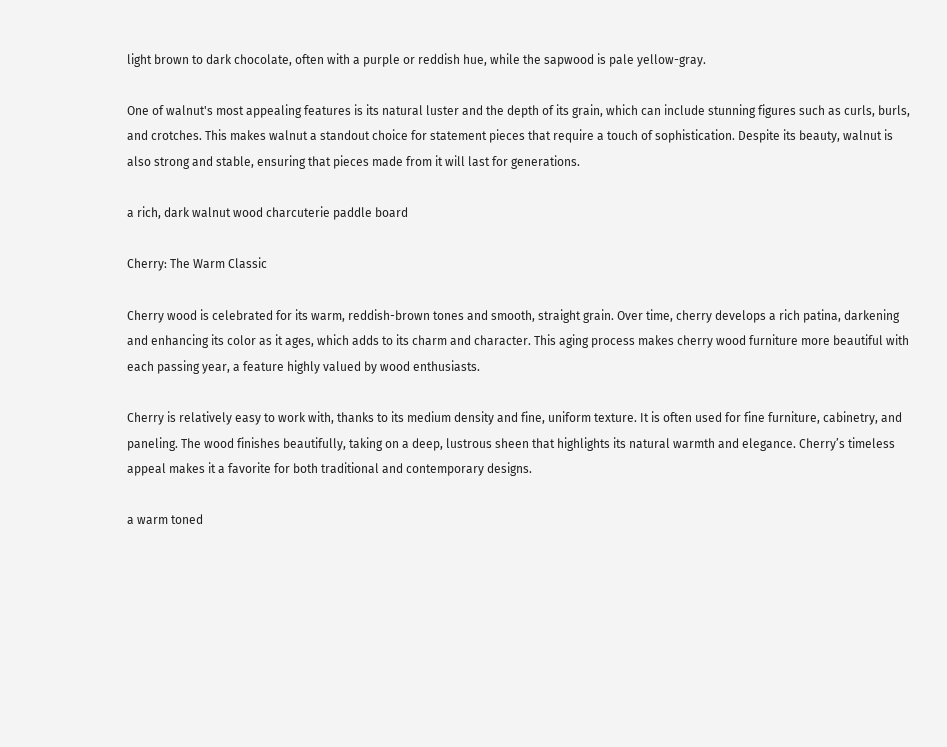light brown to dark chocolate, often with a purple or reddish hue, while the sapwood is pale yellow-gray.

One of walnut's most appealing features is its natural luster and the depth of its grain, which can include stunning figures such as curls, burls, and crotches. This makes walnut a standout choice for statement pieces that require a touch of sophistication. Despite its beauty, walnut is also strong and stable, ensuring that pieces made from it will last for generations.

a rich, dark walnut wood charcuterie paddle board

Cherry: The Warm Classic

Cherry wood is celebrated for its warm, reddish-brown tones and smooth, straight grain. Over time, cherry develops a rich patina, darkening and enhancing its color as it ages, which adds to its charm and character. This aging process makes cherry wood furniture more beautiful with each passing year, a feature highly valued by wood enthusiasts.

Cherry is relatively easy to work with, thanks to its medium density and fine, uniform texture. It is often used for fine furniture, cabinetry, and paneling. The wood finishes beautifully, taking on a deep, lustrous sheen that highlights its natural warmth and elegance. Cherry’s timeless appeal makes it a favorite for both traditional and contemporary designs.

a warm toned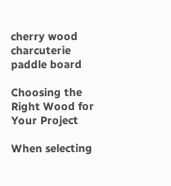cherry wood charcuterie paddle board

Choosing the Right Wood for Your Project

When selecting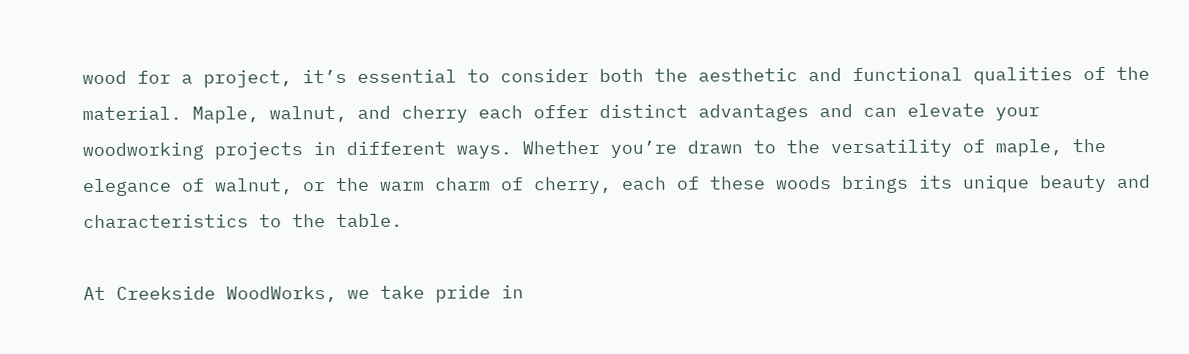wood for a project, it’s essential to consider both the aesthetic and functional qualities of the material. Maple, walnut, and cherry each offer distinct advantages and can elevate your woodworking projects in different ways. Whether you’re drawn to the versatility of maple, the elegance of walnut, or the warm charm of cherry, each of these woods brings its unique beauty and characteristics to the table.

At Creekside WoodWorks, we take pride in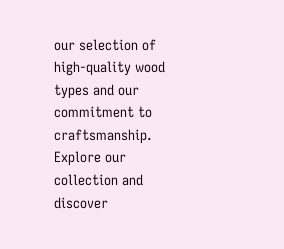our selection of high-quality wood types and our commitment to craftsmanship. Explore our collection and discover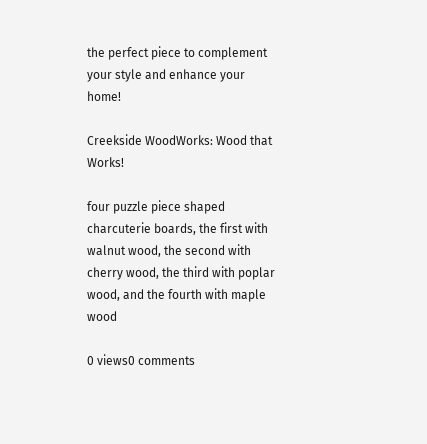the perfect piece to complement your style and enhance your home!

Creekside WoodWorks: Wood that Works!

four puzzle piece shaped charcuterie boards, the first with walnut wood, the second with cherry wood, the third with poplar wood, and the fourth with maple wood

0 views0 comments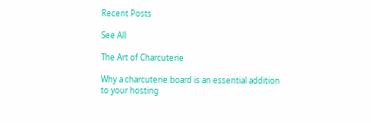Recent Posts

See All

The Art of Charcuterie

Why a charcuterie board is an essential addition to your hosting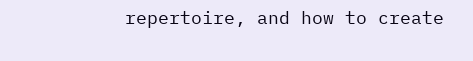repertoire, and how to create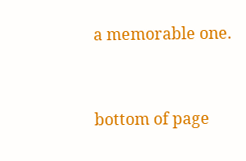a memorable one.


bottom of page